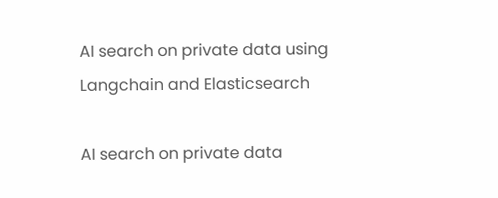AI search on private data using Langchain and Elasticsearch

AI search on private data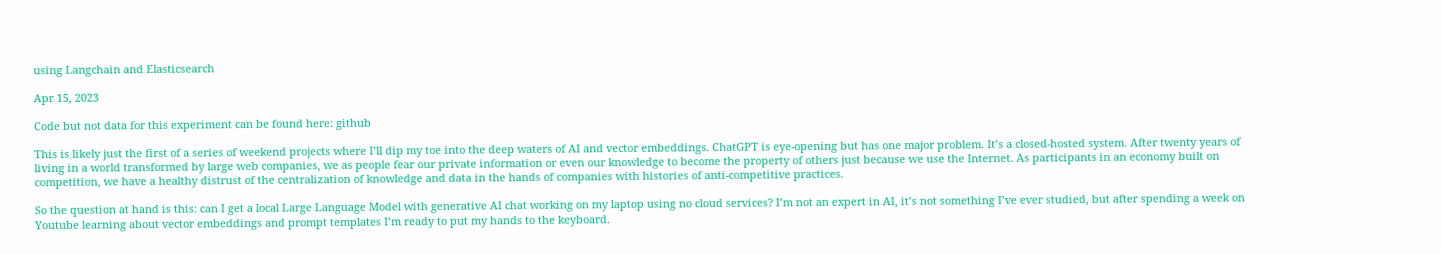using Langchain and Elasticsearch

Apr 15, 2023

Code but not data for this experiment can be found here: github

This is likely just the first of a series of weekend projects where I’ll dip my toe into the deep waters of AI and vector embeddings. ChatGPT is eye-opening but has one major problem. It’s a closed-hosted system. After twenty years of living in a world transformed by large web companies, we as people fear our private information or even our knowledge to become the property of others just because we use the Internet. As participants in an economy built on competition, we have a healthy distrust of the centralization of knowledge and data in the hands of companies with histories of anti-competitive practices.

So the question at hand is this: can I get a local Large Language Model with generative AI chat working on my laptop using no cloud services? I’m not an expert in AI, it’s not something I’ve ever studied, but after spending a week on Youtube learning about vector embeddings and prompt templates I’m ready to put my hands to the keyboard.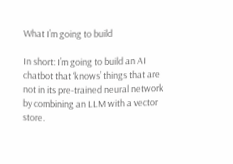What I’m going to build

In short: I’m going to build an AI chatbot that ‘knows’ things that are not in its pre-trained neural network by combining an LLM with a vector store.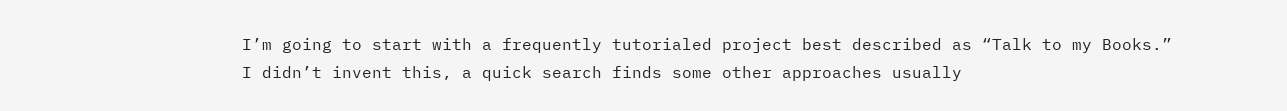I’m going to start with a frequently tutorialed project best described as “Talk to my Books.” I didn’t invent this, a quick search finds some other approaches usually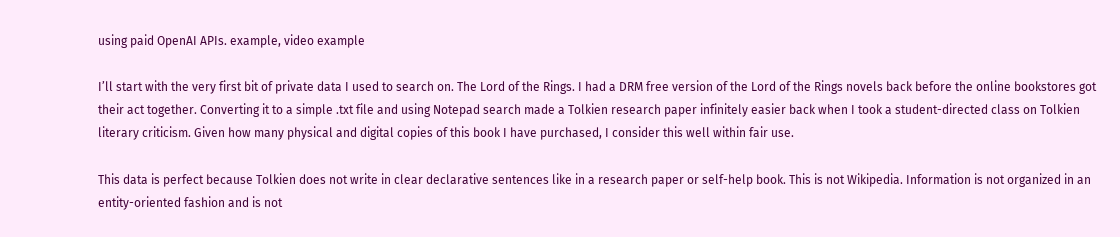using paid OpenAI APIs. example, video example

I’ll start with the very first bit of private data I used to search on. The Lord of the Rings. I had a DRM free version of the Lord of the Rings novels back before the online bookstores got their act together. Converting it to a simple .txt file and using Notepad search made a Tolkien research paper infinitely easier back when I took a student-directed class on Tolkien literary criticism. Given how many physical and digital copies of this book I have purchased, I consider this well within fair use.

This data is perfect because Tolkien does not write in clear declarative sentences like in a research paper or self-help book. This is not Wikipedia. Information is not organized in an entity-oriented fashion and is not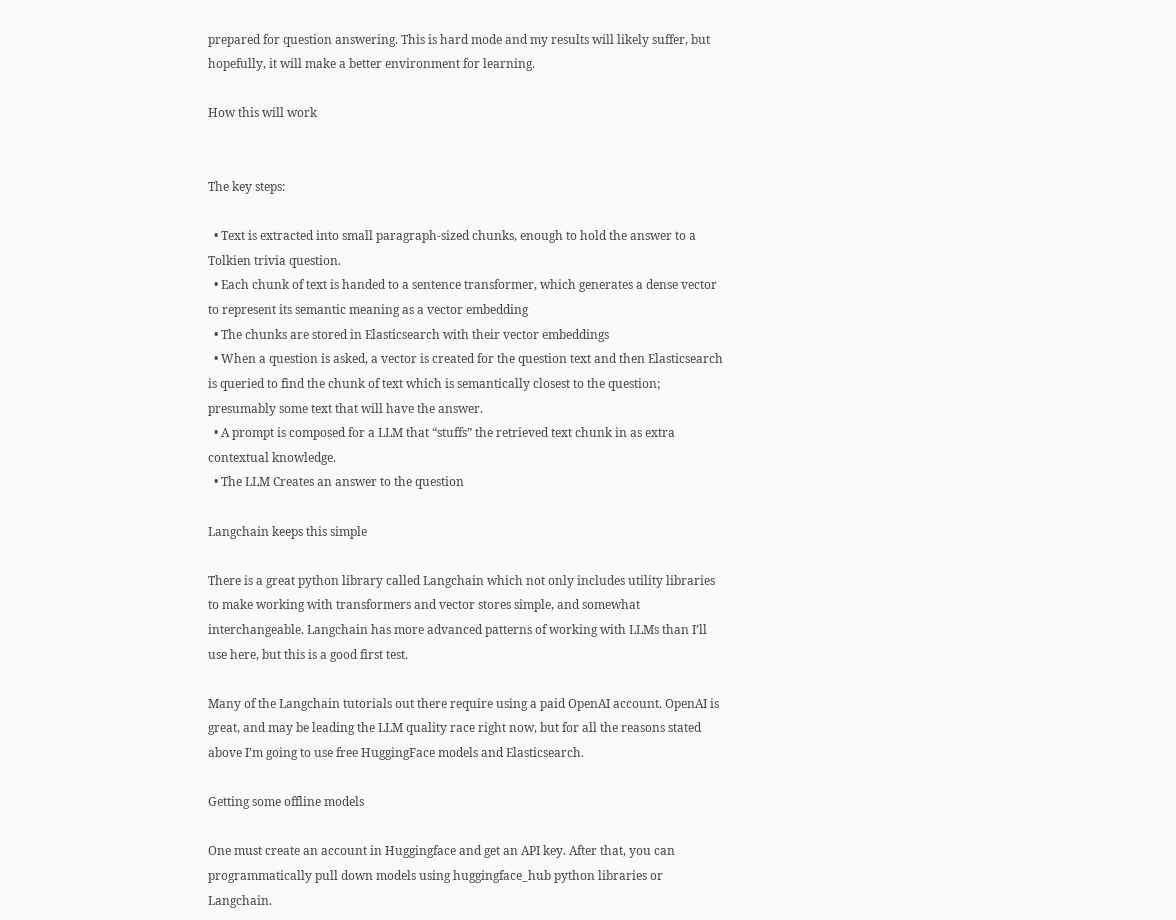prepared for question answering. This is hard mode and my results will likely suffer, but hopefully, it will make a better environment for learning.

How this will work


The key steps:

  • Text is extracted into small paragraph-sized chunks, enough to hold the answer to a Tolkien trivia question.
  • Each chunk of text is handed to a sentence transformer, which generates a dense vector to represent its semantic meaning as a vector embedding
  • The chunks are stored in Elasticsearch with their vector embeddings
  • When a question is asked, a vector is created for the question text and then Elasticsearch is queried to find the chunk of text which is semantically closest to the question; presumably some text that will have the answer.
  • A prompt is composed for a LLM that “stuffs” the retrieved text chunk in as extra contextual knowledge.
  • The LLM Creates an answer to the question

Langchain keeps this simple

There is a great python library called Langchain which not only includes utility libraries to make working with transformers and vector stores simple, and somewhat interchangeable. Langchain has more advanced patterns of working with LLMs than I’ll use here, but this is a good first test.

Many of the Langchain tutorials out there require using a paid OpenAI account. OpenAI is great, and may be leading the LLM quality race right now, but for all the reasons stated above I’m going to use free HuggingFace models and Elasticsearch.

Getting some offline models

One must create an account in Huggingface and get an API key. After that, you can programmatically pull down models using huggingface_hub python libraries or Langchain.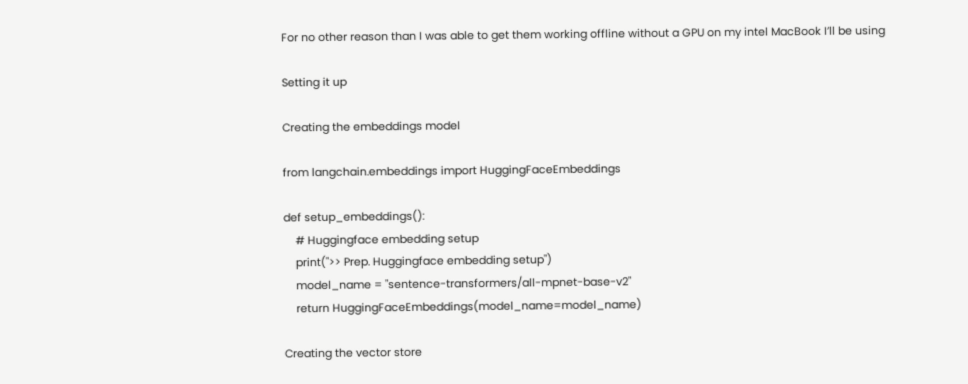For no other reason than I was able to get them working offline without a GPU on my intel MacBook I’ll be using

Setting it up

Creating the embeddings model

from langchain.embeddings import HuggingFaceEmbeddings

def setup_embeddings():
    # Huggingface embedding setup
    print(">> Prep. Huggingface embedding setup")
    model_name = "sentence-transformers/all-mpnet-base-v2"
    return HuggingFaceEmbeddings(model_name=model_name)

Creating the vector store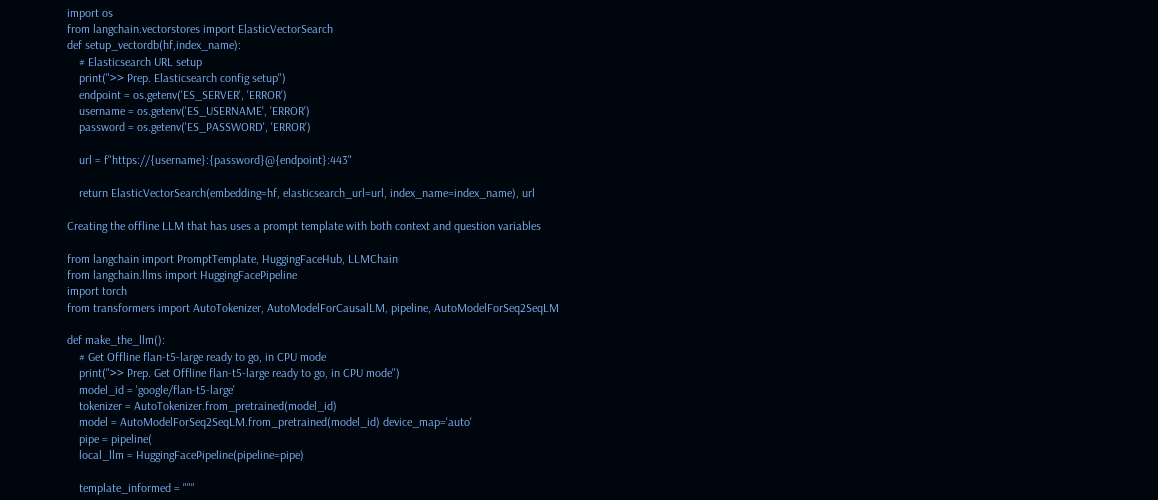import os
from langchain.vectorstores import ElasticVectorSearch
def setup_vectordb(hf,index_name):
    # Elasticsearch URL setup
    print(">> Prep. Elasticsearch config setup")
    endpoint = os.getenv('ES_SERVER', 'ERROR')
    username = os.getenv('ES_USERNAME', 'ERROR')
    password = os.getenv('ES_PASSWORD', 'ERROR')

    url = f"https://{username}:{password}@{endpoint}:443"

    return ElasticVectorSearch(embedding=hf, elasticsearch_url=url, index_name=index_name), url

Creating the offline LLM that has uses a prompt template with both context and question variables

from langchain import PromptTemplate, HuggingFaceHub, LLMChain
from langchain.llms import HuggingFacePipeline
import torch
from transformers import AutoTokenizer, AutoModelForCausalLM, pipeline, AutoModelForSeq2SeqLM

def make_the_llm():
    # Get Offline flan-t5-large ready to go, in CPU mode
    print(">> Prep. Get Offline flan-t5-large ready to go, in CPU mode")
    model_id = 'google/flan-t5-large'
    tokenizer = AutoTokenizer.from_pretrained(model_id)
    model = AutoModelForSeq2SeqLM.from_pretrained(model_id) device_map='auto'
    pipe = pipeline(
    local_llm = HuggingFacePipeline(pipeline=pipe)

    template_informed = """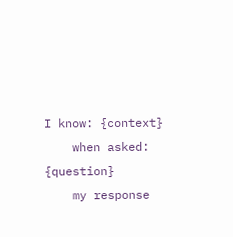I know: {context}
    when asked: {question}
    my response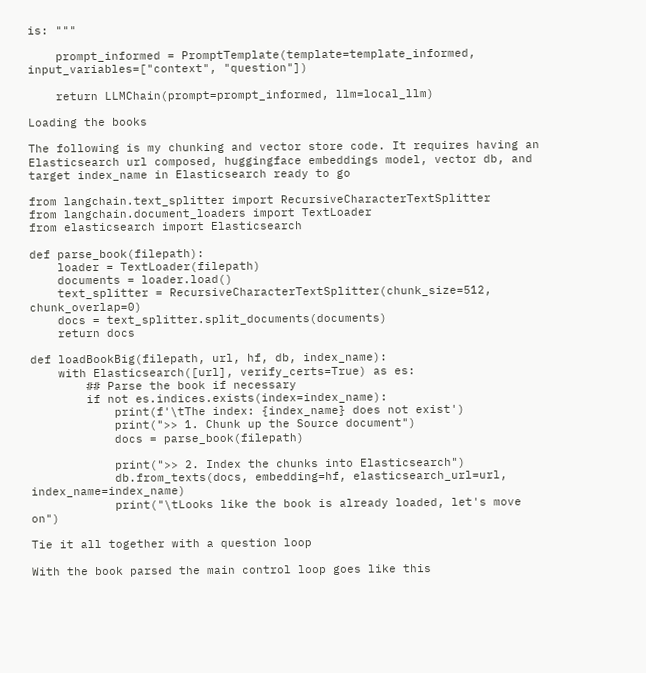is: """

    prompt_informed = PromptTemplate(template=template_informed, input_variables=["context", "question"])

    return LLMChain(prompt=prompt_informed, llm=local_llm)

Loading the books

The following is my chunking and vector store code. It requires having an Elasticsearch url composed, huggingface embeddings model, vector db, and target index_name in Elasticsearch ready to go

from langchain.text_splitter import RecursiveCharacterTextSplitter
from langchain.document_loaders import TextLoader
from elasticsearch import Elasticsearch

def parse_book(filepath):
    loader = TextLoader(filepath)
    documents = loader.load()
    text_splitter = RecursiveCharacterTextSplitter(chunk_size=512, chunk_overlap=0)
    docs = text_splitter.split_documents(documents)
    return docs

def loadBookBig(filepath, url, hf, db, index_name):
    with Elasticsearch([url], verify_certs=True) as es:
        ## Parse the book if necessary
        if not es.indices.exists(index=index_name):
            print(f'\tThe index: {index_name} does not exist')
            print(">> 1. Chunk up the Source document")
            docs = parse_book(filepath)

            print(">> 2. Index the chunks into Elasticsearch")
            db.from_texts(docs, embedding=hf, elasticsearch_url=url, index_name=index_name)
            print("\tLooks like the book is already loaded, let's move on")

Tie it all together with a question loop

With the book parsed the main control loop goes like this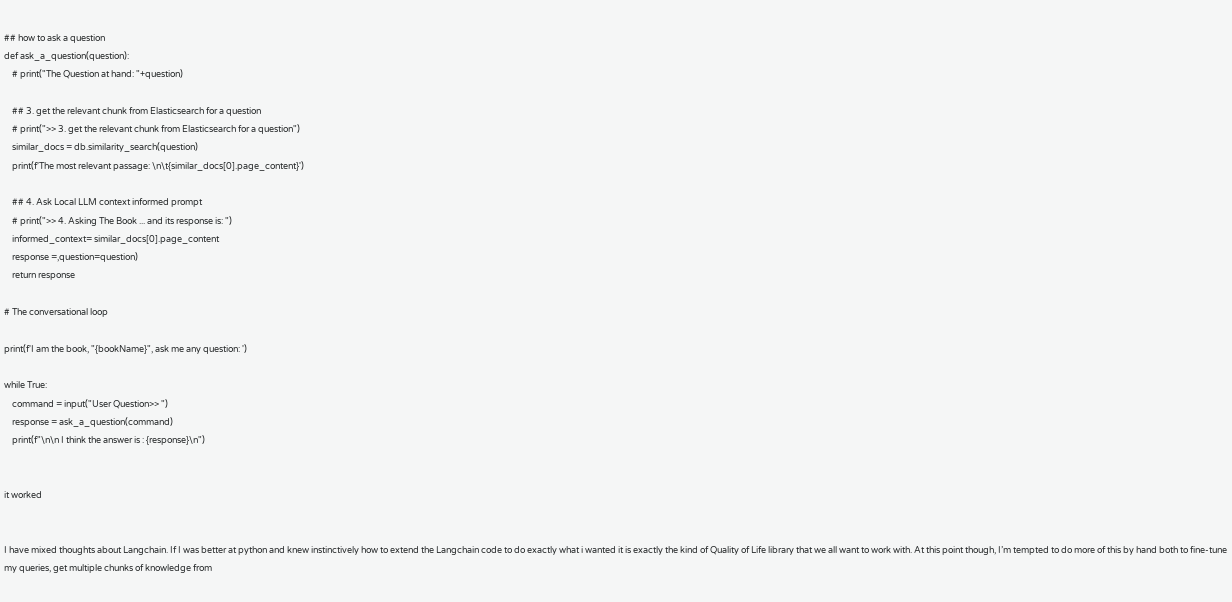## how to ask a question
def ask_a_question(question):
    # print("The Question at hand: "+question)

    ## 3. get the relevant chunk from Elasticsearch for a question
    # print(">> 3. get the relevant chunk from Elasticsearch for a question")
    similar_docs = db.similarity_search(question)
    print(f'The most relevant passage: \n\t{similar_docs[0].page_content}')

    ## 4. Ask Local LLM context informed prompt
    # print(">> 4. Asking The Book ... and its response is: ")
    informed_context= similar_docs[0].page_content
    response =,question=question)
    return response

# The conversational loop

print(f'I am the book, "{bookName}", ask me any question: ')

while True:
    command = input("User Question>> ")
    response = ask_a_question(command)
    print(f"\n\n I think the answer is : {response}\n")


it worked


I have mixed thoughts about Langchain. If I was better at python and knew instinctively how to extend the Langchain code to do exactly what i wanted it is exactly the kind of Quality of Life library that we all want to work with. At this point though, I’m tempted to do more of this by hand both to fine-tune my queries, get multiple chunks of knowledge from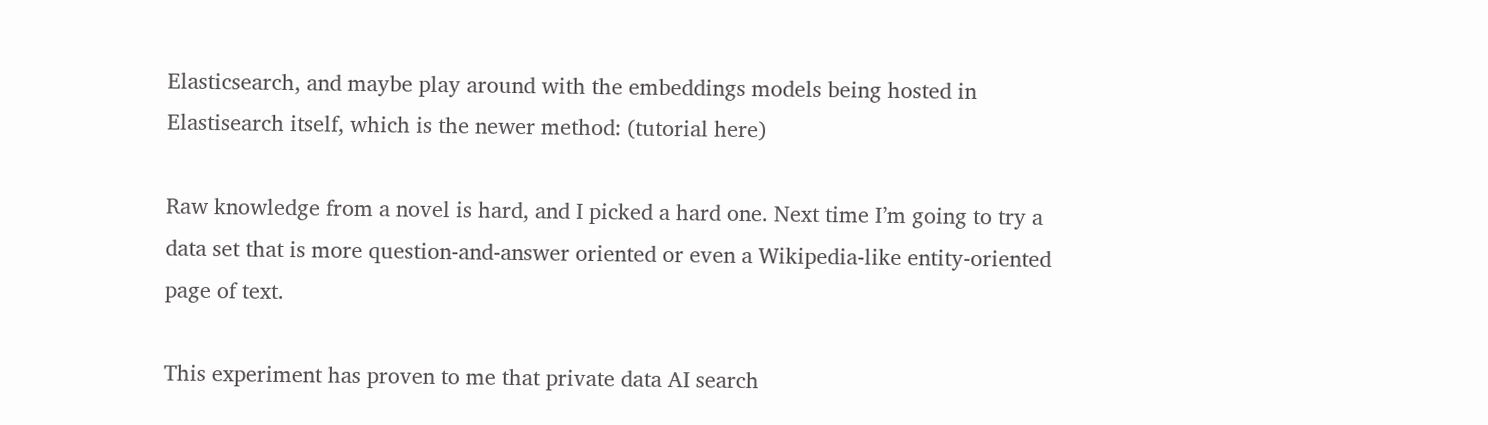Elasticsearch, and maybe play around with the embeddings models being hosted in Elastisearch itself, which is the newer method: (tutorial here)

Raw knowledge from a novel is hard, and I picked a hard one. Next time I’m going to try a data set that is more question-and-answer oriented or even a Wikipedia-like entity-oriented page of text.

This experiment has proven to me that private data AI search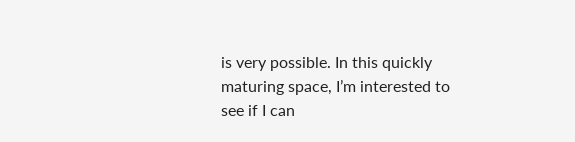is very possible. In this quickly maturing space, I’m interested to see if I can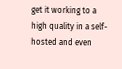get it working to a high quality in a self-hosted and even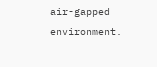air-gapped environment.